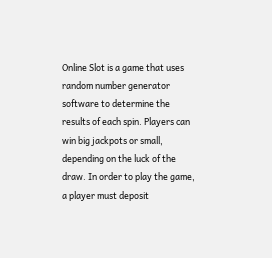Online Slot is a game that uses random number generator software to determine the results of each spin. Players can win big jackpots or small, depending on the luck of the draw. In order to play the game, a player must deposit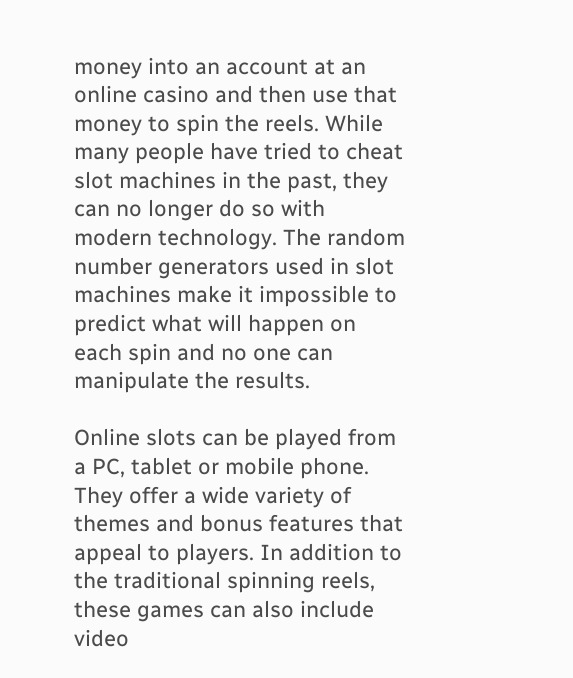money into an account at an online casino and then use that money to spin the reels. While many people have tried to cheat slot machines in the past, they can no longer do so with modern technology. The random number generators used in slot machines make it impossible to predict what will happen on each spin and no one can manipulate the results.

Online slots can be played from a PC, tablet or mobile phone. They offer a wide variety of themes and bonus features that appeal to players. In addition to the traditional spinning reels, these games can also include video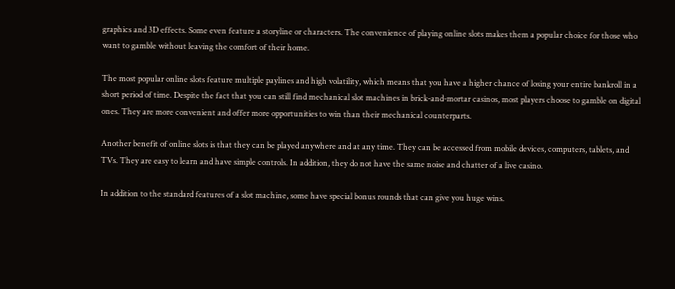graphics and 3D effects. Some even feature a storyline or characters. The convenience of playing online slots makes them a popular choice for those who want to gamble without leaving the comfort of their home.

The most popular online slots feature multiple paylines and high volatility, which means that you have a higher chance of losing your entire bankroll in a short period of time. Despite the fact that you can still find mechanical slot machines in brick-and-mortar casinos, most players choose to gamble on digital ones. They are more convenient and offer more opportunities to win than their mechanical counterparts.

Another benefit of online slots is that they can be played anywhere and at any time. They can be accessed from mobile devices, computers, tablets, and TVs. They are easy to learn and have simple controls. In addition, they do not have the same noise and chatter of a live casino.

In addition to the standard features of a slot machine, some have special bonus rounds that can give you huge wins.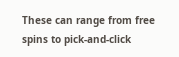These can range from free spins to pick-and-click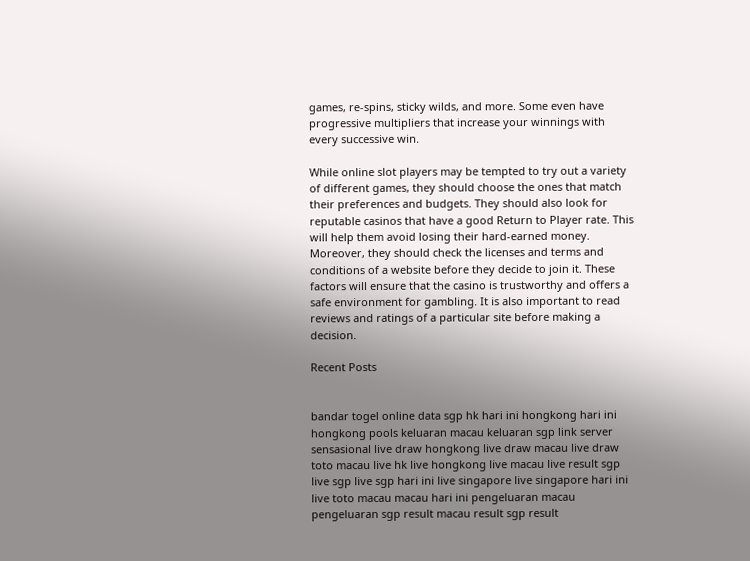games, re-spins, sticky wilds, and more. Some even have progressive multipliers that increase your winnings with every successive win.

While online slot players may be tempted to try out a variety of different games, they should choose the ones that match their preferences and budgets. They should also look for reputable casinos that have a good Return to Player rate. This will help them avoid losing their hard-earned money. Moreover, they should check the licenses and terms and conditions of a website before they decide to join it. These factors will ensure that the casino is trustworthy and offers a safe environment for gambling. It is also important to read reviews and ratings of a particular site before making a decision.

Recent Posts


bandar togel online data sgp hk hari ini hongkong hari ini hongkong pools keluaran macau keluaran sgp link server sensasional live draw hongkong live draw macau live draw toto macau live hk live hongkong live macau live result sgp live sgp live sgp hari ini live singapore live singapore hari ini live toto macau macau hari ini pengeluaran macau pengeluaran sgp result macau result sgp result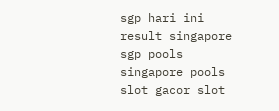sgp hari ini result singapore sgp pools singapore pools slot gacor slot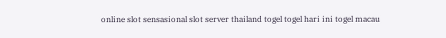online slot sensasional slot server thailand togel togel hari ini togel macau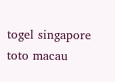togel singapore toto macau